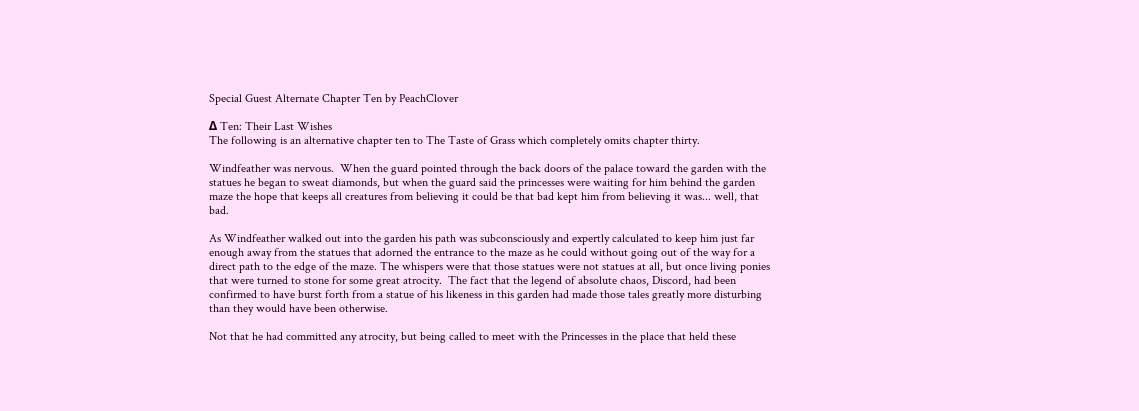Special Guest Alternate Chapter Ten by PeachClover

Δ Ten: Their Last Wishes
The following is an alternative chapter ten to The Taste of Grass which completely omits chapter thirty.

Windfeather was nervous.  When the guard pointed through the back doors of the palace toward the garden with the statues he began to sweat diamonds, but when the guard said the princesses were waiting for him behind the garden maze the hope that keeps all creatures from believing it could be that bad kept him from believing it was... well, that bad.

As Windfeather walked out into the garden his path was subconsciously and expertly calculated to keep him just far enough away from the statues that adorned the entrance to the maze as he could without going out of the way for a direct path to the edge of the maze. The whispers were that those statues were not statues at all, but once living ponies that were turned to stone for some great atrocity.  The fact that the legend of absolute chaos, Discord, had been confirmed to have burst forth from a statue of his likeness in this garden had made those tales greatly more disturbing than they would have been otherwise.

Not that he had committed any atrocity, but being called to meet with the Princesses in the place that held these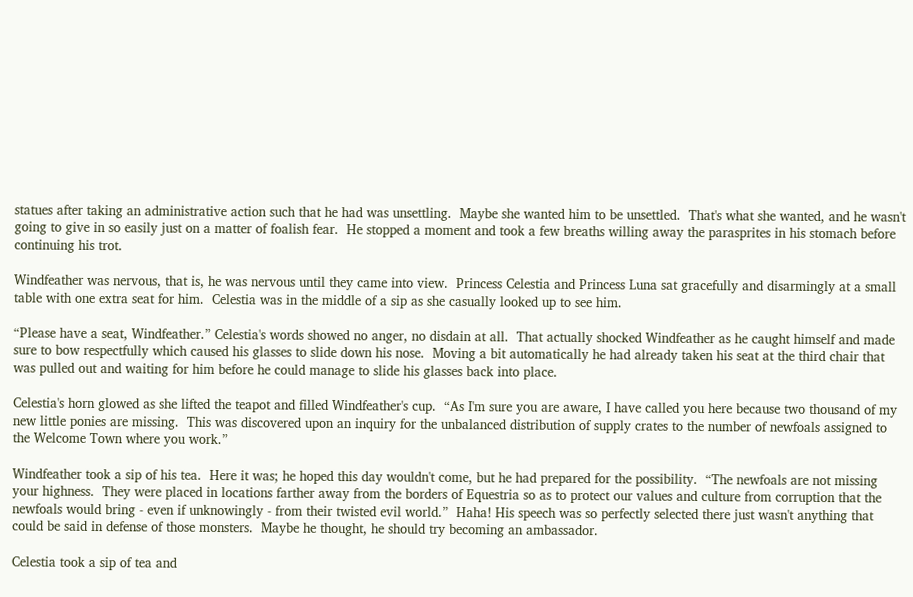statues after taking an administrative action such that he had was unsettling.  Maybe she wanted him to be unsettled.  That's what she wanted, and he wasn't going to give in so easily just on a matter of foalish fear.  He stopped a moment and took a few breaths willing away the parasprites in his stomach before continuing his trot.

Windfeather was nervous, that is, he was nervous until they came into view.  Princess Celestia and Princess Luna sat gracefully and disarmingly at a small table with one extra seat for him.  Celestia was in the middle of a sip as she casually looked up to see him.

“Please have a seat, Windfeather.” Celestia's words showed no anger, no disdain at all.  That actually shocked Windfeather as he caught himself and made sure to bow respectfully which caused his glasses to slide down his nose.  Moving a bit automatically he had already taken his seat at the third chair that was pulled out and waiting for him before he could manage to slide his glasses back into place.

Celestia's horn glowed as she lifted the teapot and filled Windfeather's cup.  “As I'm sure you are aware, I have called you here because two thousand of my new little ponies are missing.  This was discovered upon an inquiry for the unbalanced distribution of supply crates to the number of newfoals assigned to the Welcome Town where you work.”

Windfeather took a sip of his tea.  Here it was; he hoped this day wouldn't come, but he had prepared for the possibility.  “The newfoals are not missing your highness.  They were placed in locations farther away from the borders of Equestria so as to protect our values and culture from corruption that the newfoals would bring - even if unknowingly - from their twisted evil world.”  Haha! His speech was so perfectly selected there just wasn't anything that could be said in defense of those monsters.  Maybe he thought, he should try becoming an ambassador.

Celestia took a sip of tea and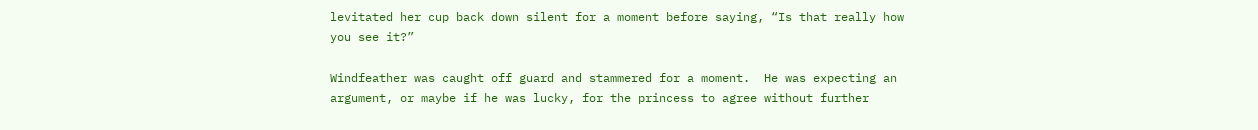levitated her cup back down silent for a moment before saying, “Is that really how you see it?”

Windfeather was caught off guard and stammered for a moment.  He was expecting an argument, or maybe if he was lucky, for the princess to agree without further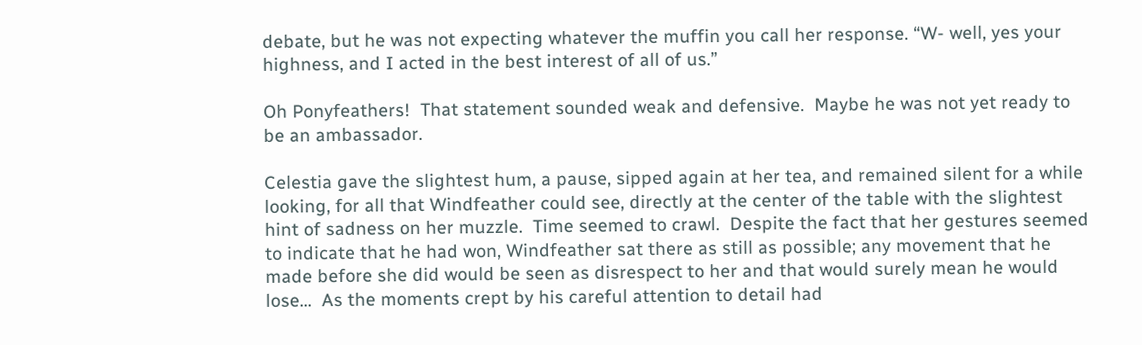debate, but he was not expecting whatever the muffin you call her response. “W- well, yes your highness, and I acted in the best interest of all of us.”

Oh Ponyfeathers!  That statement sounded weak and defensive.  Maybe he was not yet ready to be an ambassador.

Celestia gave the slightest hum, a pause, sipped again at her tea, and remained silent for a while looking, for all that Windfeather could see, directly at the center of the table with the slightest hint of sadness on her muzzle.  Time seemed to crawl.  Despite the fact that her gestures seemed to indicate that he had won, Windfeather sat there as still as possible; any movement that he made before she did would be seen as disrespect to her and that would surely mean he would lose...  As the moments crept by his careful attention to detail had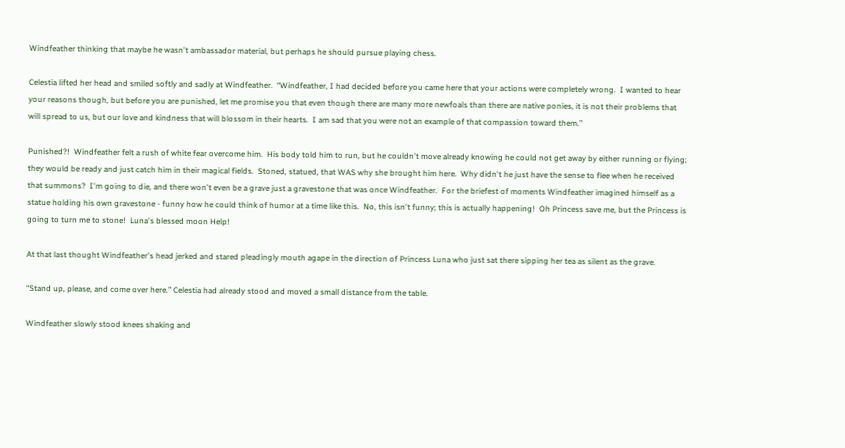Windfeather thinking that maybe he wasn't ambassador material, but perhaps he should pursue playing chess.

Celestia lifted her head and smiled softly and sadly at Windfeather.  “Windfeather, I had decided before you came here that your actions were completely wrong.  I wanted to hear your reasons though, but before you are punished, let me promise you that even though there are many more newfoals than there are native ponies, it is not their problems that will spread to us, but our love and kindness that will blossom in their hearts.  I am sad that you were not an example of that compassion toward them.”

Punished?!  Windfeather felt a rush of white fear overcome him.  His body told him to run, but he couldn't move already knowing he could not get away by either running or flying; they would be ready and just catch him in their magical fields.  Stoned, statued, that WAS why she brought him here.  Why didn't he just have the sense to flee when he received that summons?  I'm going to die, and there won't even be a grave just a gravestone that was once Windfeather.  For the briefest of moments Windfeather imagined himself as a statue holding his own gravestone - funny how he could think of humor at a time like this.  No, this isn't funny; this is actually happening!  Oh Princess save me, but the Princess is going to turn me to stone!  Luna's blessed moon Help!

At that last thought Windfeather's head jerked and stared pleadingly mouth agape in the direction of Princess Luna who just sat there sipping her tea as silent as the grave.

“Stand up, please, and come over here.” Celestia had already stood and moved a small distance from the table.

Windfeather slowly stood knees shaking and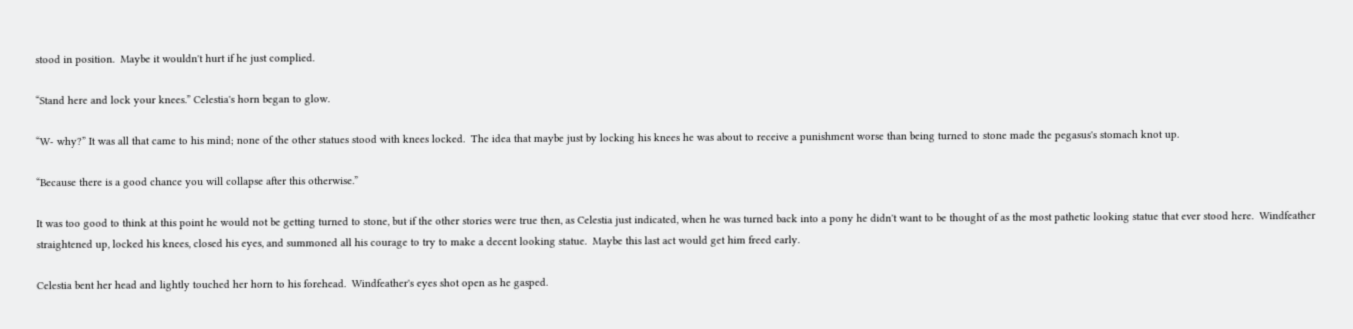stood in position.  Maybe it wouldn't hurt if he just complied.

“Stand here and lock your knees.” Celestia's horn began to glow.

“W- why?” It was all that came to his mind; none of the other statues stood with knees locked.  The idea that maybe just by locking his knees he was about to receive a punishment worse than being turned to stone made the pegasus's stomach knot up.

“Because there is a good chance you will collapse after this otherwise.”

It was too good to think at this point he would not be getting turned to stone, but if the other stories were true then, as Celestia just indicated, when he was turned back into a pony he didn't want to be thought of as the most pathetic looking statue that ever stood here.  Windfeather straightened up, locked his knees, closed his eyes, and summoned all his courage to try to make a decent looking statue.  Maybe this last act would get him freed early.

Celestia bent her head and lightly touched her horn to his forehead.  Windfeather's eyes shot open as he gasped.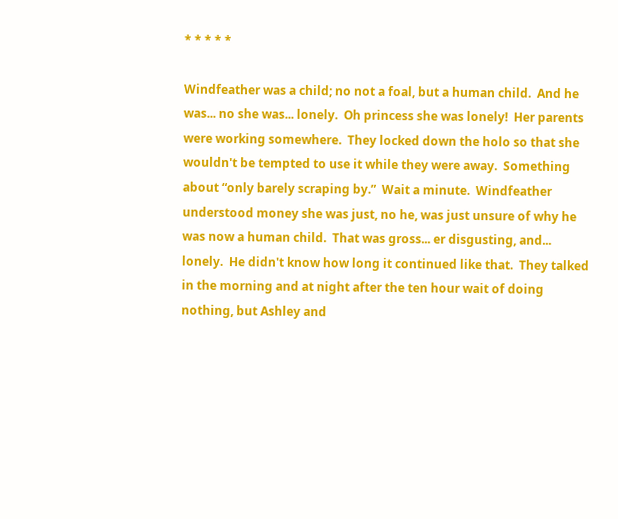* * * * *

Windfeather was a child; no not a foal, but a human child.  And he was... no she was... lonely.  Oh princess she was lonely!  Her parents were working somewhere.  They locked down the holo so that she wouldn't be tempted to use it while they were away.  Something about “only barely scraping by.”  Wait a minute.  Windfeather understood money she was just, no he, was just unsure of why he was now a human child.  That was gross... er disgusting, and... lonely.  He didn't know how long it continued like that.  They talked in the morning and at night after the ten hour wait of doing nothing, but Ashley and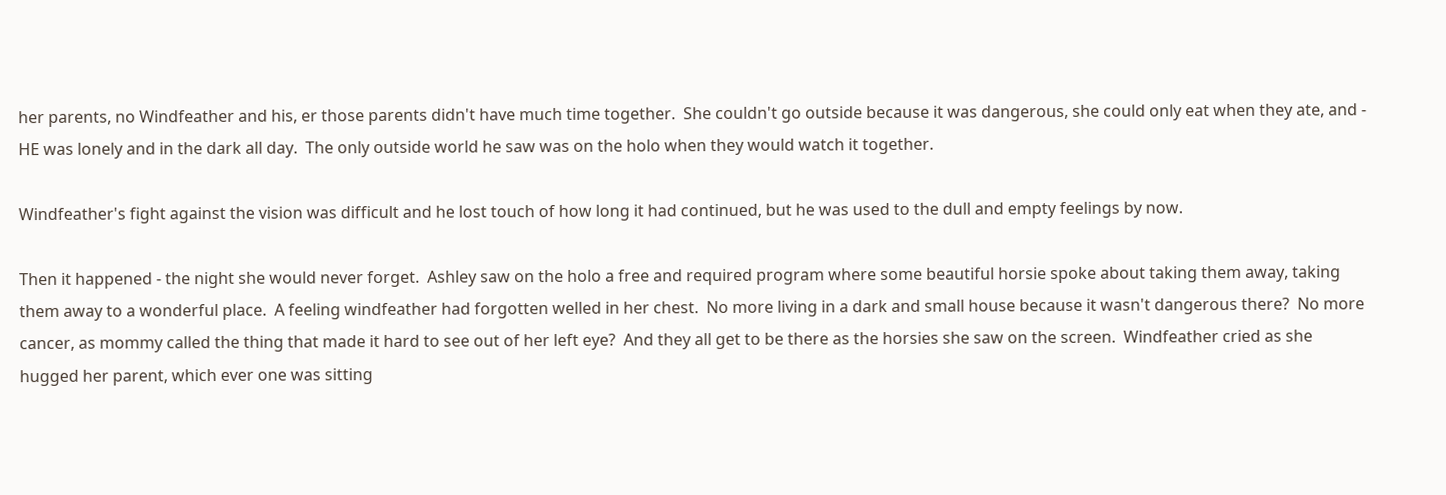her parents, no Windfeather and his, er those parents didn't have much time together.  She couldn't go outside because it was dangerous, she could only eat when they ate, and - HE was lonely and in the dark all day.  The only outside world he saw was on the holo when they would watch it together.

Windfeather's fight against the vision was difficult and he lost touch of how long it had continued, but he was used to the dull and empty feelings by now.

Then it happened - the night she would never forget.  Ashley saw on the holo a free and required program where some beautiful horsie spoke about taking them away, taking them away to a wonderful place.  A feeling windfeather had forgotten welled in her chest.  No more living in a dark and small house because it wasn't dangerous there?  No more cancer, as mommy called the thing that made it hard to see out of her left eye?  And they all get to be there as the horsies she saw on the screen.  Windfeather cried as she hugged her parent, which ever one was sitting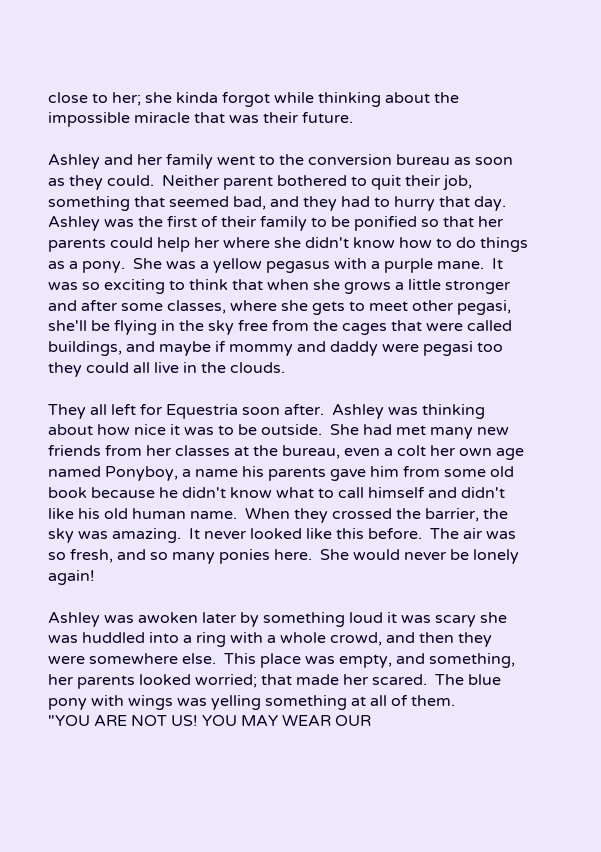close to her; she kinda forgot while thinking about the impossible miracle that was their future.

Ashley and her family went to the conversion bureau as soon as they could.  Neither parent bothered to quit their job, something that seemed bad, and they had to hurry that day.  Ashley was the first of their family to be ponified so that her parents could help her where she didn't know how to do things as a pony.  She was a yellow pegasus with a purple mane.  It was so exciting to think that when she grows a little stronger and after some classes, where she gets to meet other pegasi, she'll be flying in the sky free from the cages that were called buildings, and maybe if mommy and daddy were pegasi too they could all live in the clouds.

They all left for Equestria soon after.  Ashley was thinking about how nice it was to be outside.  She had met many new friends from her classes at the bureau, even a colt her own age named Ponyboy, a name his parents gave him from some old book because he didn't know what to call himself and didn't like his old human name.  When they crossed the barrier, the sky was amazing.  It never looked like this before.  The air was so fresh, and so many ponies here.  She would never be lonely again!

Ashley was awoken later by something loud it was scary she was huddled into a ring with a whole crowd, and then they were somewhere else.  This place was empty, and something, her parents looked worried; that made her scared.  The blue pony with wings was yelling something at all of them.
"YOU ARE NOT US! YOU MAY WEAR OUR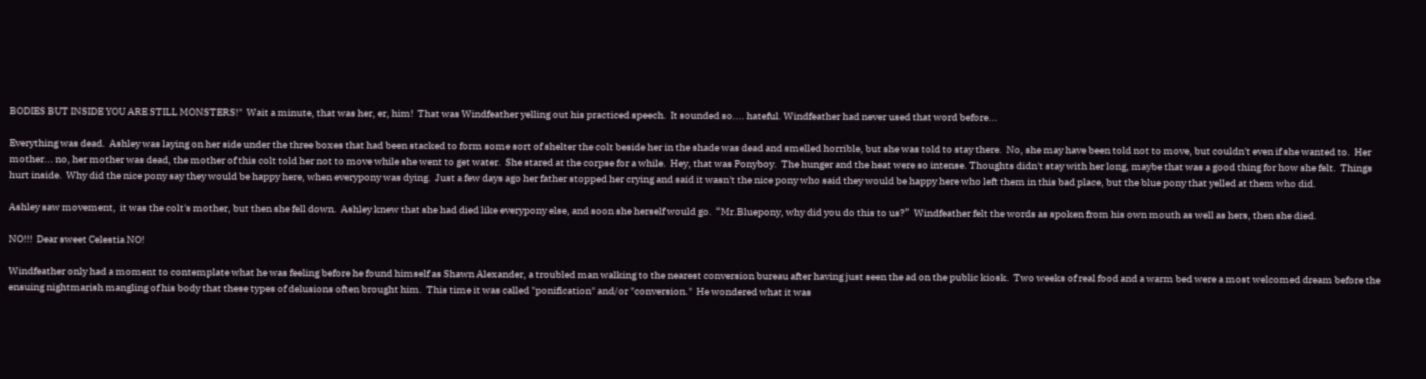BODIES BUT INSIDE YOU ARE STILL MONSTERS!"  Wait a minute, that was her, er, him!  That was Windfeather yelling out his practiced speech.  It sounded so.... hateful. Windfeather had never used that word before...

Everything was dead.  Ashley was laying on her side under the three boxes that had been stacked to form some sort of shelter the colt beside her in the shade was dead and smelled horrible, but she was told to stay there.  No, she may have been told not to move, but couldn't even if she wanted to.  Her mother... no, her mother was dead, the mother of this colt told her not to move while she went to get water.  She stared at the corpse for a while.  Hey, that was Ponyboy.  The hunger and the heat were so intense. Thoughts didn't stay with her long, maybe that was a good thing for how she felt.  Things hurt inside.  Why did the nice pony say they would be happy here, when everypony was dying.  Just a few days ago her father stopped her crying and said it wasn't the nice pony who said they would be happy here who left them in this bad place, but the blue pony that yelled at them who did.

Ashley saw movement,  it was the colt's mother, but then she fell down.  Ashley knew that she had died like everypony else, and soon she herself would go.  “Mr.Bluepony, why did you do this to us?”  Windfeather felt the words as spoken from his own mouth as well as hers, then she died.

NO!!!  Dear sweet Celestia NO!

Windfeather only had a moment to contemplate what he was feeling before he found himself as Shawn Alexander, a troubled man walking to the nearest conversion bureau after having just seen the ad on the public kiosk.  Two weeks of real food and a warm bed were a most welcomed dream before the ensuing nightmarish mangling of his body that these types of delusions often brought him.  This time it was called "ponification" and/or "conversion."  He wondered what it was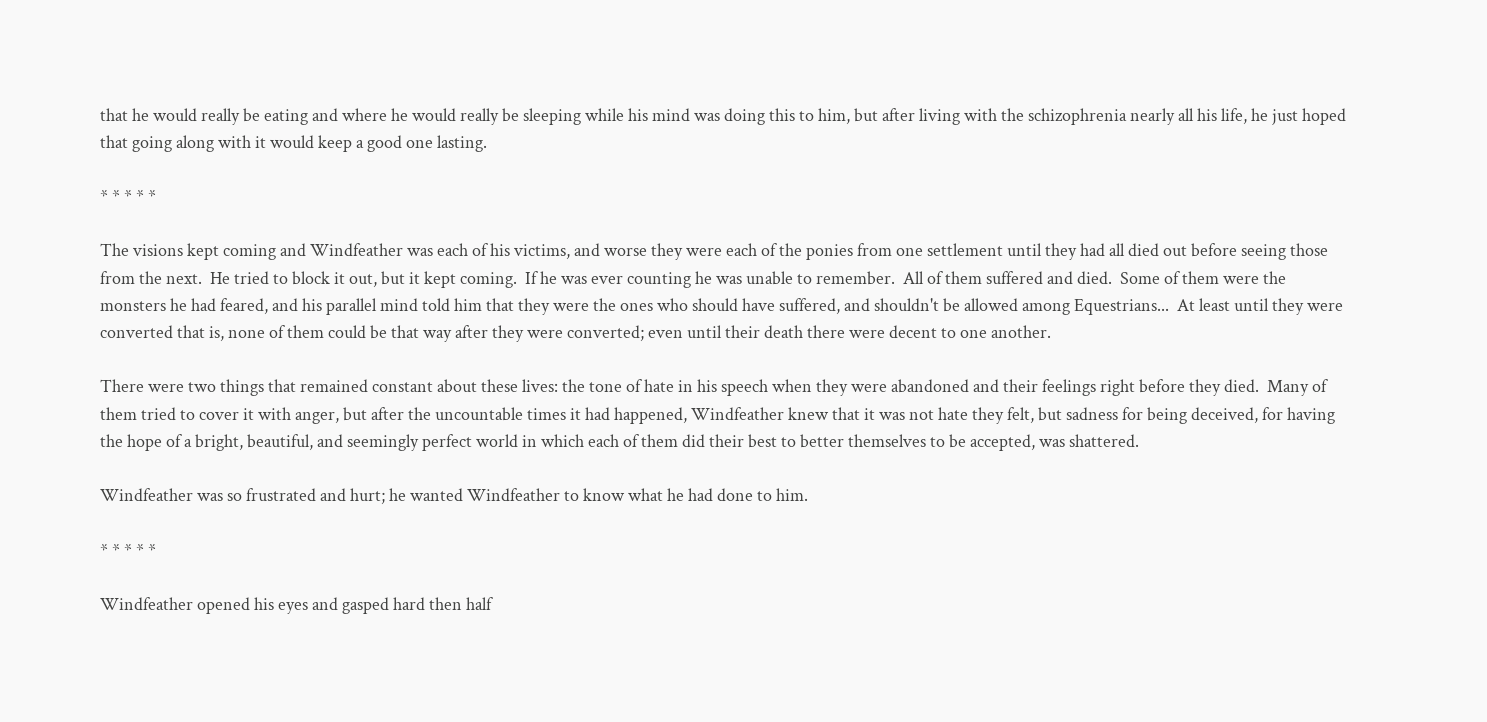that he would really be eating and where he would really be sleeping while his mind was doing this to him, but after living with the schizophrenia nearly all his life, he just hoped that going along with it would keep a good one lasting.

* * * * *

The visions kept coming and Windfeather was each of his victims, and worse they were each of the ponies from one settlement until they had all died out before seeing those from the next.  He tried to block it out, but it kept coming.  If he was ever counting he was unable to remember.  All of them suffered and died.  Some of them were the monsters he had feared, and his parallel mind told him that they were the ones who should have suffered, and shouldn't be allowed among Equestrians...  At least until they were converted that is, none of them could be that way after they were converted; even until their death there were decent to one another.

There were two things that remained constant about these lives: the tone of hate in his speech when they were abandoned and their feelings right before they died.  Many of them tried to cover it with anger, but after the uncountable times it had happened, Windfeather knew that it was not hate they felt, but sadness for being deceived, for having the hope of a bright, beautiful, and seemingly perfect world in which each of them did their best to better themselves to be accepted, was shattered.

Windfeather was so frustrated and hurt; he wanted Windfeather to know what he had done to him.

* * * * *

Windfeather opened his eyes and gasped hard then half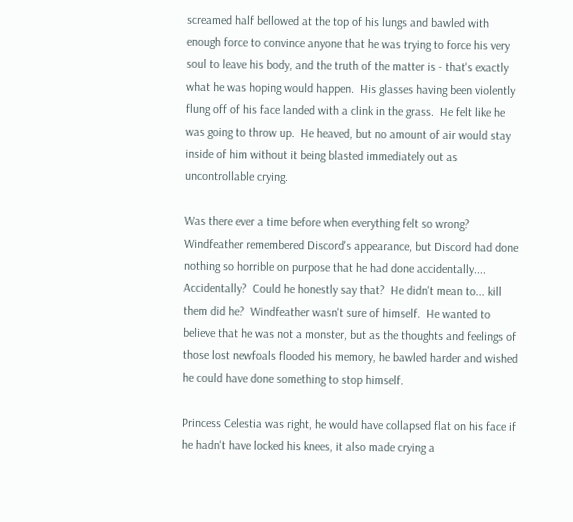screamed half bellowed at the top of his lungs and bawled with enough force to convince anyone that he was trying to force his very soul to leave his body, and the truth of the matter is - that's exactly what he was hoping would happen.  His glasses having been violently flung off of his face landed with a clink in the grass.  He felt like he was going to throw up.  He heaved, but no amount of air would stay inside of him without it being blasted immediately out as uncontrollable crying.

Was there ever a time before when everything felt so wrong?  Windfeather remembered Discord's appearance, but Discord had done nothing so horrible on purpose that he had done accidentally.... Accidentally?  Could he honestly say that?  He didn't mean to... kill them did he?  Windfeather wasn't sure of himself.  He wanted to believe that he was not a monster, but as the thoughts and feelings of those lost newfoals flooded his memory, he bawled harder and wished he could have done something to stop himself.

Princess Celestia was right, he would have collapsed flat on his face if he hadn't have locked his knees, it also made crying a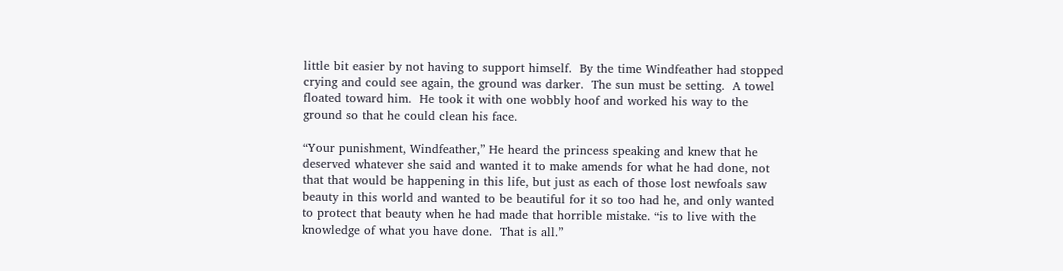little bit easier by not having to support himself.  By the time Windfeather had stopped crying and could see again, the ground was darker.  The sun must be setting.  A towel floated toward him.  He took it with one wobbly hoof and worked his way to the ground so that he could clean his face.

“Your punishment, Windfeather,” He heard the princess speaking and knew that he deserved whatever she said and wanted it to make amends for what he had done, not that that would be happening in this life, but just as each of those lost newfoals saw beauty in this world and wanted to be beautiful for it so too had he, and only wanted to protect that beauty when he had made that horrible mistake. “is to live with the knowledge of what you have done.  That is all.”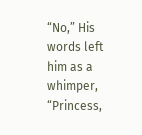“No,” His words left him as a whimper, “Princess,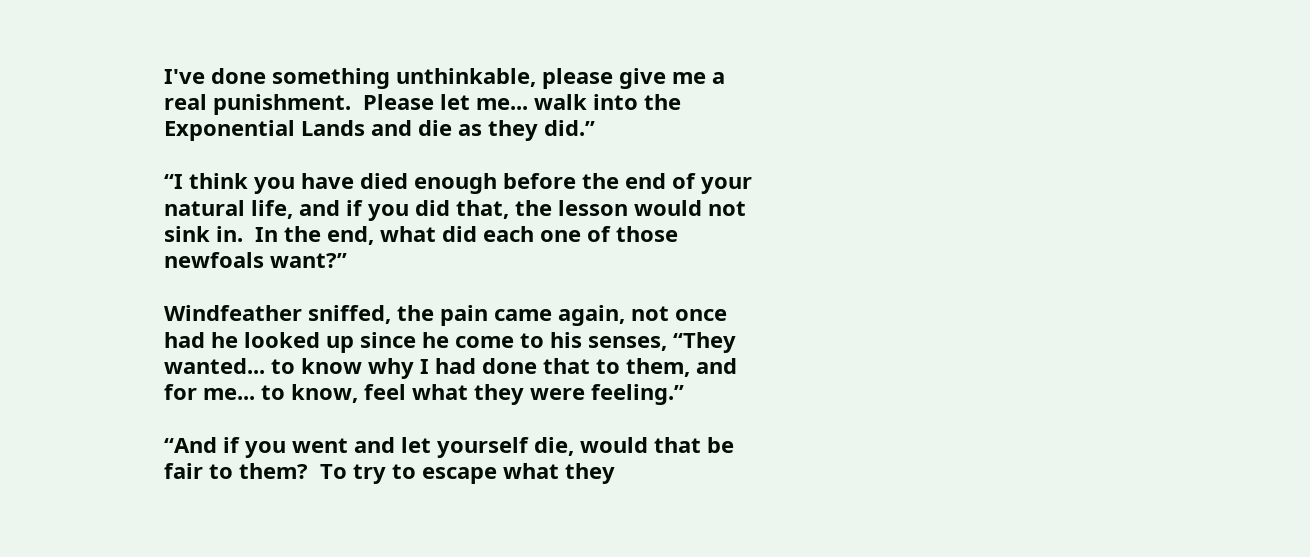I've done something unthinkable, please give me a real punishment.  Please let me... walk into the Exponential Lands and die as they did.”

“I think you have died enough before the end of your natural life, and if you did that, the lesson would not sink in.  In the end, what did each one of those newfoals want?”

Windfeather sniffed, the pain came again, not once had he looked up since he come to his senses, “They wanted... to know why I had done that to them, and for me... to know, feel what they were feeling.”

“And if you went and let yourself die, would that be fair to them?  To try to escape what they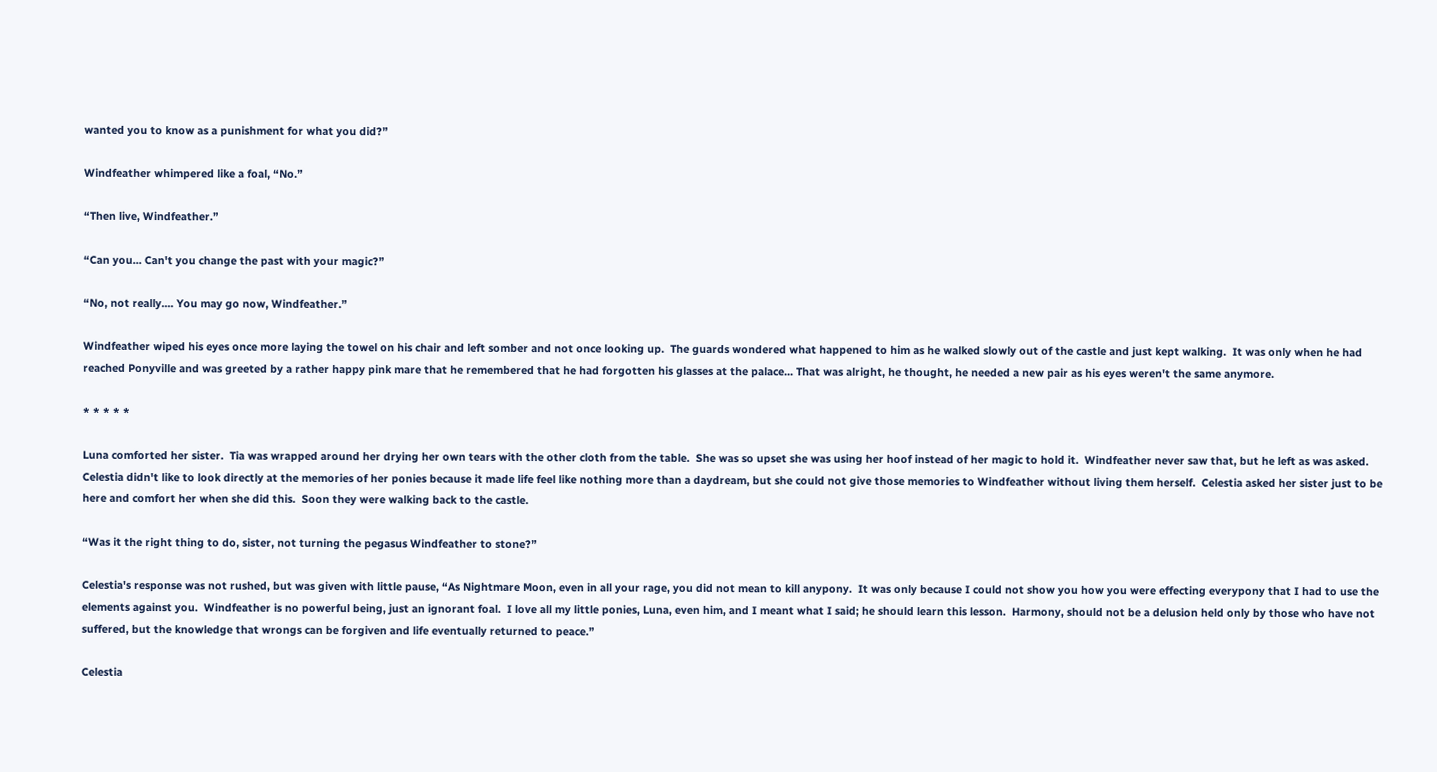wanted you to know as a punishment for what you did?”

Windfeather whimpered like a foal, “No.”

“Then live, Windfeather.”

“Can you... Can't you change the past with your magic?”

“No, not really.... You may go now, Windfeather.”

Windfeather wiped his eyes once more laying the towel on his chair and left somber and not once looking up.  The guards wondered what happened to him as he walked slowly out of the castle and just kept walking.  It was only when he had reached Ponyville and was greeted by a rather happy pink mare that he remembered that he had forgotten his glasses at the palace... That was alright, he thought, he needed a new pair as his eyes weren't the same anymore.

* * * * *

Luna comforted her sister.  Tia was wrapped around her drying her own tears with the other cloth from the table.  She was so upset she was using her hoof instead of her magic to hold it.  Windfeather never saw that, but he left as was asked.  Celestia didn't like to look directly at the memories of her ponies because it made life feel like nothing more than a daydream, but she could not give those memories to Windfeather without living them herself.  Celestia asked her sister just to be here and comfort her when she did this.  Soon they were walking back to the castle.

“Was it the right thing to do, sister, not turning the pegasus Windfeather to stone?”

Celestia's response was not rushed, but was given with little pause, “As Nightmare Moon, even in all your rage, you did not mean to kill anypony.  It was only because I could not show you how you were effecting everypony that I had to use the elements against you.  Windfeather is no powerful being, just an ignorant foal.  I love all my little ponies, Luna, even him, and I meant what I said; he should learn this lesson.  Harmony, should not be a delusion held only by those who have not suffered, but the knowledge that wrongs can be forgiven and life eventually returned to peace.”

Celestia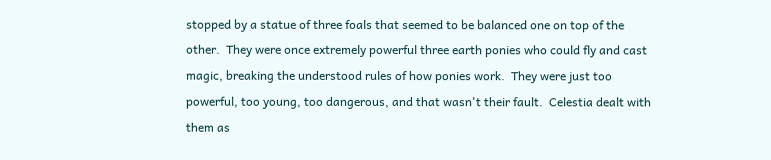stopped by a statue of three foals that seemed to be balanced one on top of the other.  They were once extremely powerful three earth ponies who could fly and cast magic, breaking the understood rules of how ponies work.  They were just too powerful, too young, too dangerous, and that wasn't their fault.  Celestia dealt with them as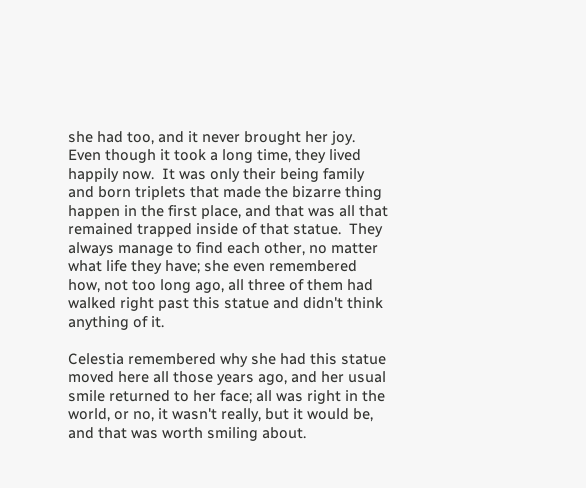she had too, and it never brought her joy.  Even though it took a long time, they lived happily now.  It was only their being family and born triplets that made the bizarre thing happen in the first place, and that was all that remained trapped inside of that statue.  They always manage to find each other, no matter what life they have; she even remembered how, not too long ago, all three of them had walked right past this statue and didn't think anything of it.

Celestia remembered why she had this statue moved here all those years ago, and her usual smile returned to her face; all was right in the world, or no, it wasn't really, but it would be, and that was worth smiling about.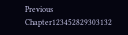Previous Chapter123452829303132